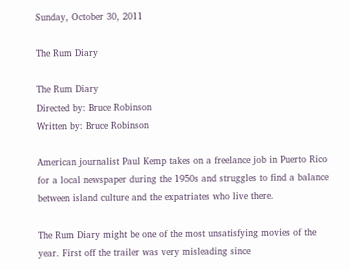Sunday, October 30, 2011

The Rum Diary

The Rum Diary
Directed by: Bruce Robinson
Written by: Bruce Robinson

American journalist Paul Kemp takes on a freelance job in Puerto Rico for a local newspaper during the 1950s and struggles to find a balance between island culture and the expatriates who live there.

The Rum Diary might be one of the most unsatisfying movies of the year. First off the trailer was very misleading since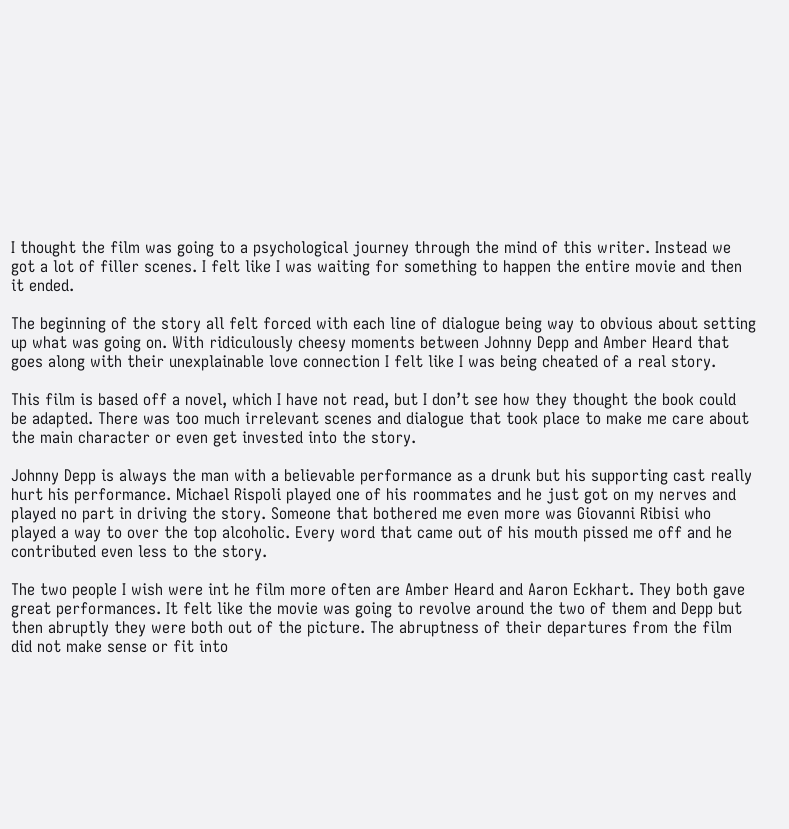I thought the film was going to a psychological journey through the mind of this writer. Instead we got a lot of filler scenes. I felt like I was waiting for something to happen the entire movie and then it ended.

The beginning of the story all felt forced with each line of dialogue being way to obvious about setting up what was going on. With ridiculously cheesy moments between Johnny Depp and Amber Heard that goes along with their unexplainable love connection I felt like I was being cheated of a real story.

This film is based off a novel, which I have not read, but I don’t see how they thought the book could be adapted. There was too much irrelevant scenes and dialogue that took place to make me care about the main character or even get invested into the story.

Johnny Depp is always the man with a believable performance as a drunk but his supporting cast really hurt his performance. Michael Rispoli played one of his roommates and he just got on my nerves and played no part in driving the story. Someone that bothered me even more was Giovanni Ribisi who played a way to over the top alcoholic. Every word that came out of his mouth pissed me off and he contributed even less to the story.

The two people I wish were int he film more often are Amber Heard and Aaron Eckhart. They both gave great performances. It felt like the movie was going to revolve around the two of them and Depp but then abruptly they were both out of the picture. The abruptness of their departures from the film did not make sense or fit into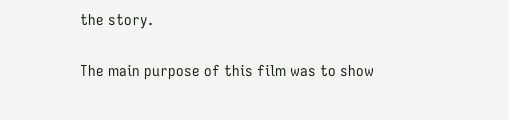the story.

The main purpose of this film was to show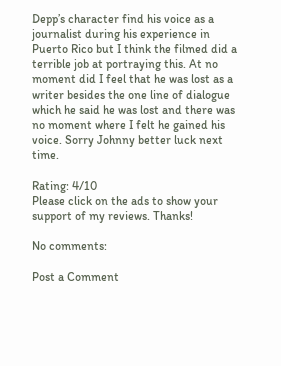Depp’s character find his voice as a journalist during his experience in Puerto Rico but I think the filmed did a terrible job at portraying this. At no moment did I feel that he was lost as a writer besides the one line of dialogue which he said he was lost and there was no moment where I felt he gained his voice. Sorry Johnny better luck next time.

Rating: 4/10
Please click on the ads to show your support of my reviews. Thanks!

No comments:

Post a Comment